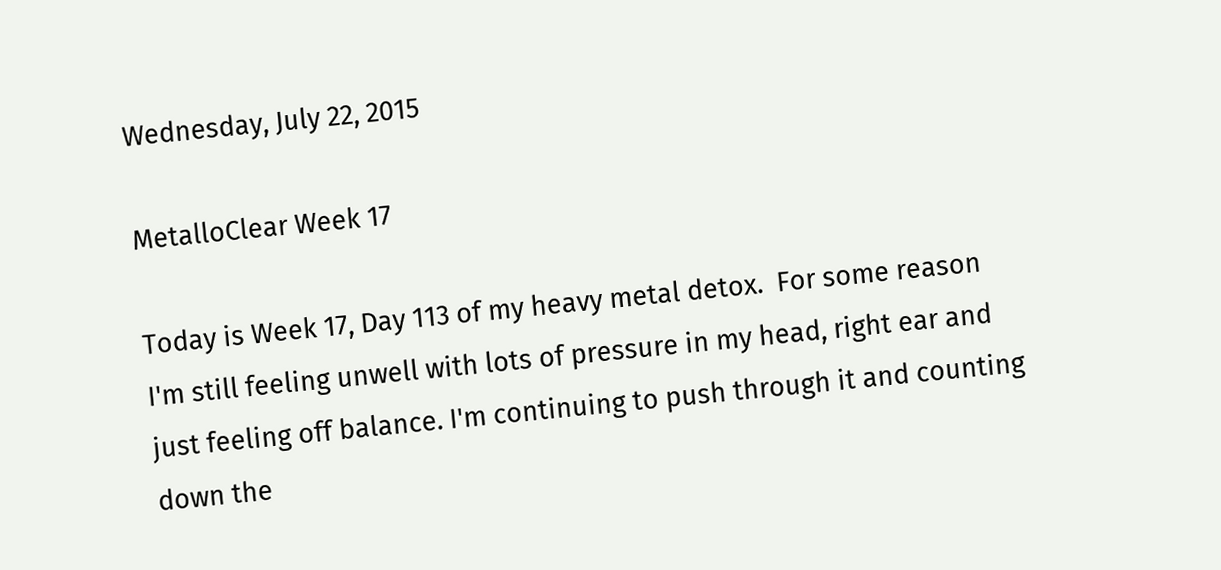Wednesday, July 22, 2015

MetalloClear Week 17

Today is Week 17, Day 113 of my heavy metal detox.  For some reason I'm still feeling unwell with lots of pressure in my head, right ear and just feeling off balance. I'm continuing to push through it and counting down the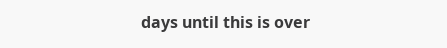days until this is over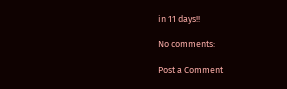in 11 days!!

No comments:

Post a Comment